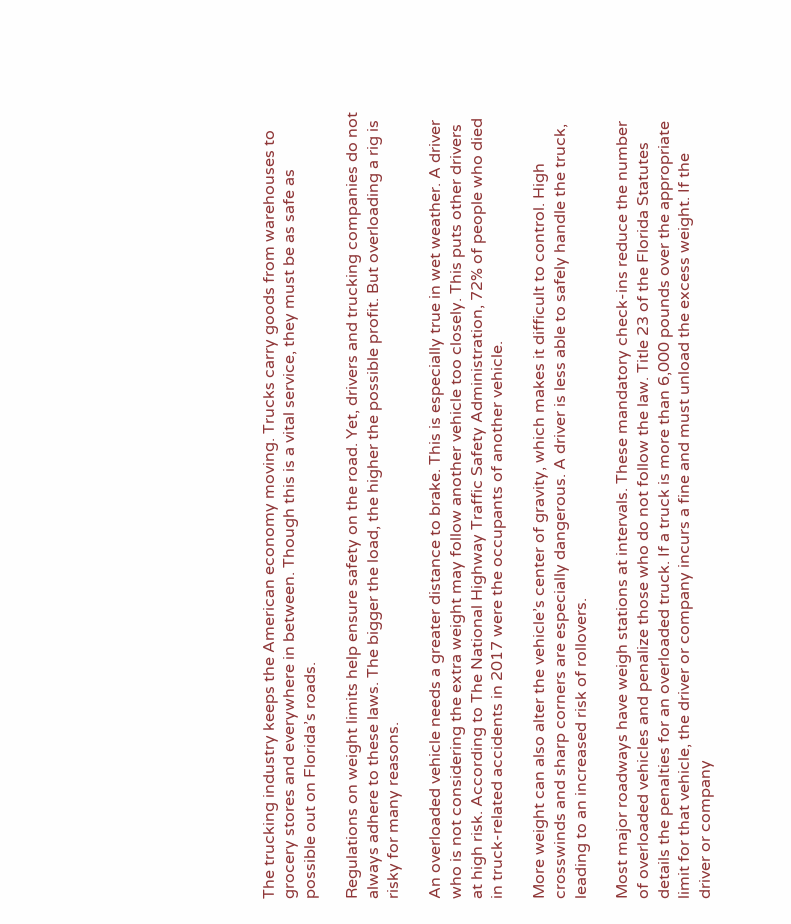The trucking industry keeps the American economy moving. Trucks carry goods from warehouses to grocery stores and everywhere in between. Though this is a vital service, they must be as safe as possible out on Florida’s roads.

Regulations on weight limits help ensure safety on the road. Yet, drivers and trucking companies do not always adhere to these laws. The bigger the load, the higher the possible profit. But overloading a rig is risky for many reasons.

An overloaded vehicle needs a greater distance to brake. This is especially true in wet weather. A driver who is not considering the extra weight may follow another vehicle too closely. This puts other drivers at high risk. According to The National Highway Traffic Safety Administration, 72% of people who died in truck-related accidents in 2017 were the occupants of another vehicle.

More weight can also alter the vehicle’s center of gravity, which makes it difficult to control. High crosswinds and sharp corners are especially dangerous. A driver is less able to safely handle the truck, leading to an increased risk of rollovers.

Most major roadways have weigh stations at intervals. These mandatory check-ins reduce the number of overloaded vehicles and penalize those who do not follow the law. Title 23 of the Florida Statutes details the penalties for an overloaded truck. If a truck is more than 6,000 pounds over the appropriate limit for that vehicle, the driver or company incurs a fine and must unload the excess weight. If the driver or company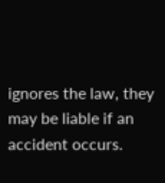ignores the law, they may be liable if an accident occurs.